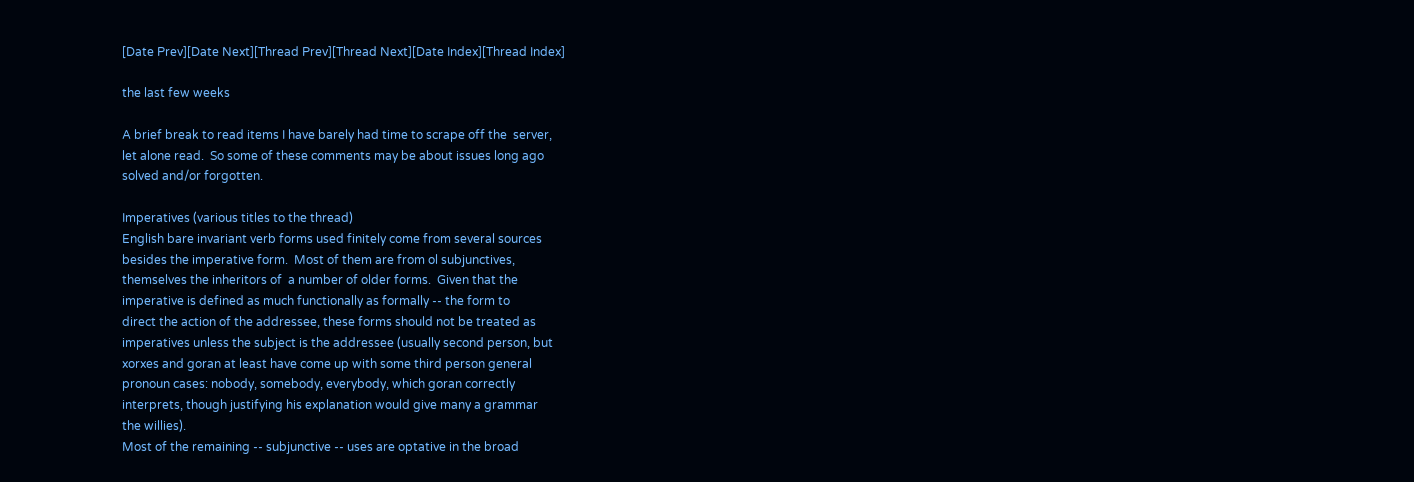[Date Prev][Date Next][Thread Prev][Thread Next][Date Index][Thread Index]

the last few weeks

A brief break to read items I have barely had time to scrape off the  server,
let alone read.  So some of these comments may be about issues long ago
solved and/or forgotten.

Imperatives (various titles to the thread)
English bare invariant verb forms used finitely come from several sources
besides the imperative form.  Most of them are from ol subjunctives,
themselves the inheritors of  a number of older forms.  Given that the
imperative is defined as much functionally as formally -- the form to
direct the action of the addressee, these forms should not be treated as
imperatives unless the subject is the addressee (usually second person, but
xorxes and goran at least have come up with some third person general
pronoun cases: nobody, somebody, everybody, which goran correctly
interprets, though justifying his explanation would give many a grammar
the willies).
Most of the remaining -- subjunctive -- uses are optative in the broad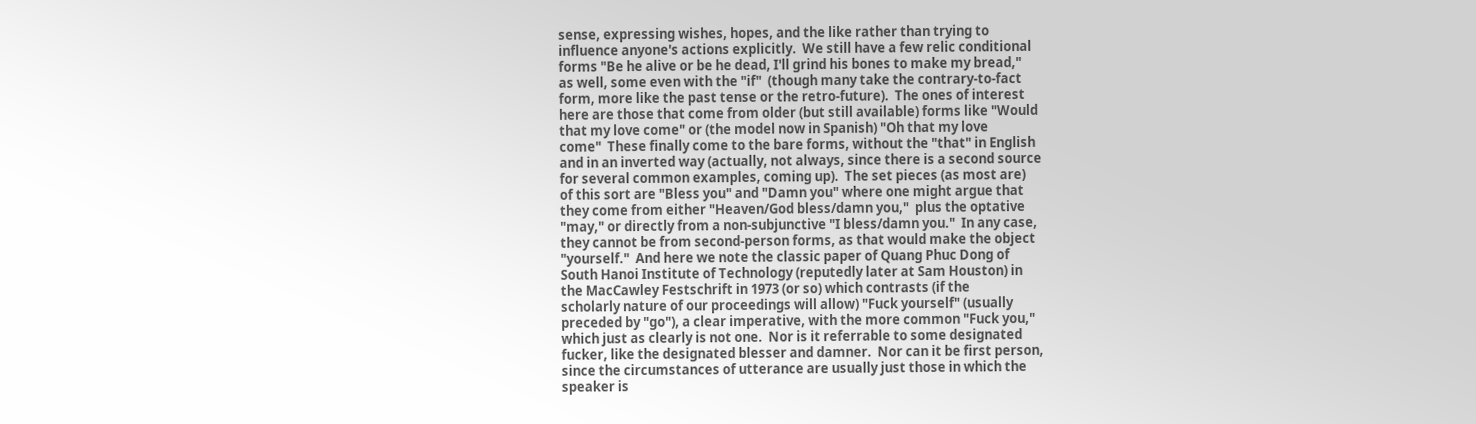sense, expressing wishes, hopes, and the like rather than trying to
influence anyone's actions explicitly.  We still have a few relic conditional
forms "Be he alive or be he dead, I'll grind his bones to make my bread,"
as well, some even with the "if"  (though many take the contrary-to-fact
form, more like the past tense or the retro-future).  The ones of interest
here are those that come from older (but still available) forms like "Would
that my love come" or (the model now in Spanish) "Oh that my love
come"  These finally come to the bare forms, without the "that" in English
and in an inverted way (actually, not always, since there is a second source
for several common examples, coming up).  The set pieces (as most are)
of this sort are "Bless you" and "Damn you" where one might argue that
they come from either "Heaven/God bless/damn you,"  plus the optative
"may," or directly from a non-subjunctive "I bless/damn you."  In any case,
they cannot be from second-person forms, as that would make the object
"yourself."  And here we note the classic paper of Quang Phuc Dong of
South Hanoi Institute of Technology (reputedly later at Sam Houston) in
the MacCawley Festschrift in 1973 (or so) which contrasts (if the
scholarly nature of our proceedings will allow) "Fuck yourself" (usually
preceded by "go"), a clear imperative, with the more common "Fuck you,"
which just as clearly is not one.  Nor is it referrable to some designated
fucker, like the designated blesser and damner.  Nor can it be first person,
since the circumstances of utterance are usually just those in which the
speaker is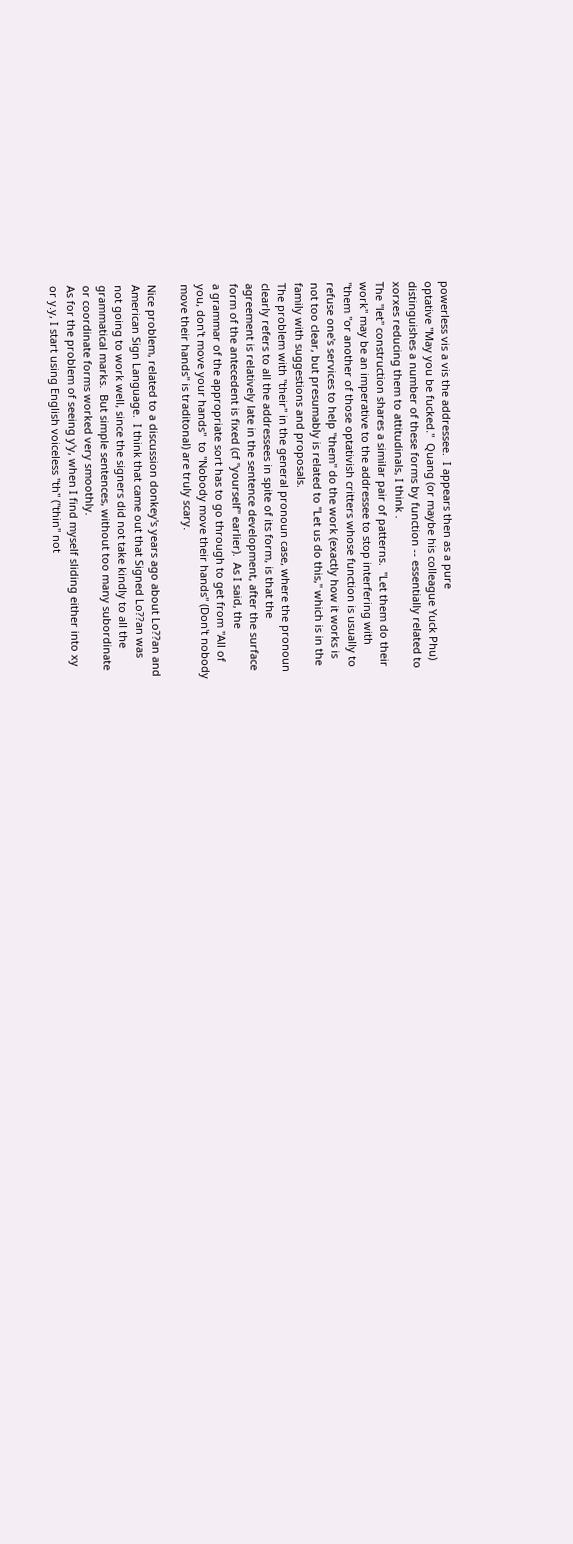powerless vis a vis the addressee.  I appears then as a pure
optative "May you be fucked."  Quang (or maybe his colleague Yuck Phu)
distinguishes a number of these forms by function -- essentially related to
xorxes reducing them to attitudinals, I think .
The "let" construction shares a similar pair of patterns.  "Let them do their
work" may be an imperative to the addressee to stop interfering with
"them "or another of those optativish critters whose function is usually to
refuse one's services to help "them" do the work (exactly how it works is
not too clear, but presumably is related to "Let us do this," which is in the
family with suggestions and proposals.
The problem with "their" in the general pronoun case, where the pronoun
clearly refers to all the addressees in spite of its form, is that the
agreement is relatively late in the sentence development, after the surface
form of the antecedent is fixed (cf "yourself" earlier).  As I said, the
a grammar of the appropriate sort has to go through to get from "All of
you, don't move your hands"  to "Nobody move their hands" (Don't nobody
move their hands" is traditonal) are truly scary.

Nice problem, related to a discussion donkey's years ago about Lo??an and
American Sign Language.  I think that came out that Signed Lo??an was
not going to work well, since the signers did not take kindly to all the
grammatical marks.  But simple sentences, without too many subordinate
or coordinate forms worked very smoothly.
As for the problem of seeing y'y, when I find myself sliding either into xy
or y.y, I start using English voiceless "th" ("thin" not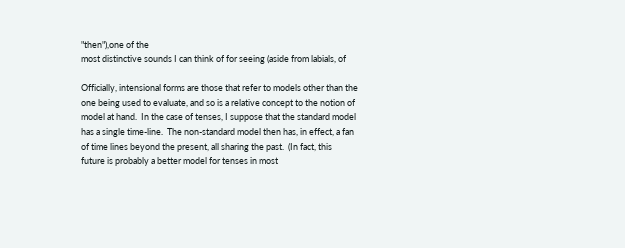"then"),one of the
most distinctive sounds I can think of for seeing (aside from labials, of

Officially, intensional forms are those that refer to models other than the
one being used to evaluate, and so is a relative concept to the notion of
model at hand.  In the case of tenses, I suppose that the standard model
has a single time-line.  The non-standard model then has, in effect, a fan
of time lines beyond the present, all sharing the past.  (In fact, this
future is probably a better model for tenses in most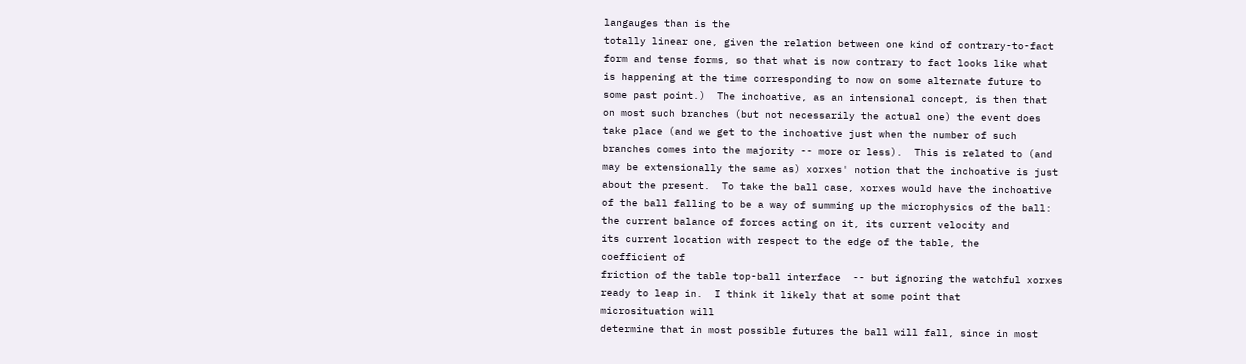langauges than is the
totally linear one, given the relation between one kind of contrary-to-fact
form and tense forms, so that what is now contrary to fact looks like what
is happening at the time corresponding to now on some alternate future to
some past point.)  The inchoative, as an intensional concept, is then that
on most such branches (but not necessarily the actual one) the event does
take place (and we get to the inchoative just when the number of such
branches comes into the majority -- more or less).  This is related to (and
may be extensionally the same as) xorxes' notion that the inchoative is just
about the present.  To take the ball case, xorxes would have the inchoative
of the ball falling to be a way of summing up the microphysics of the ball:
the current balance of forces acting on it, its current velocity and
its current location with respect to the edge of the table, the
coefficient of
friction of the table top-ball interface  -- but ignoring the watchful xorxes
ready to leap in.  I think it likely that at some point that
microsituation will
determine that in most possible futures the ball will fall, since in most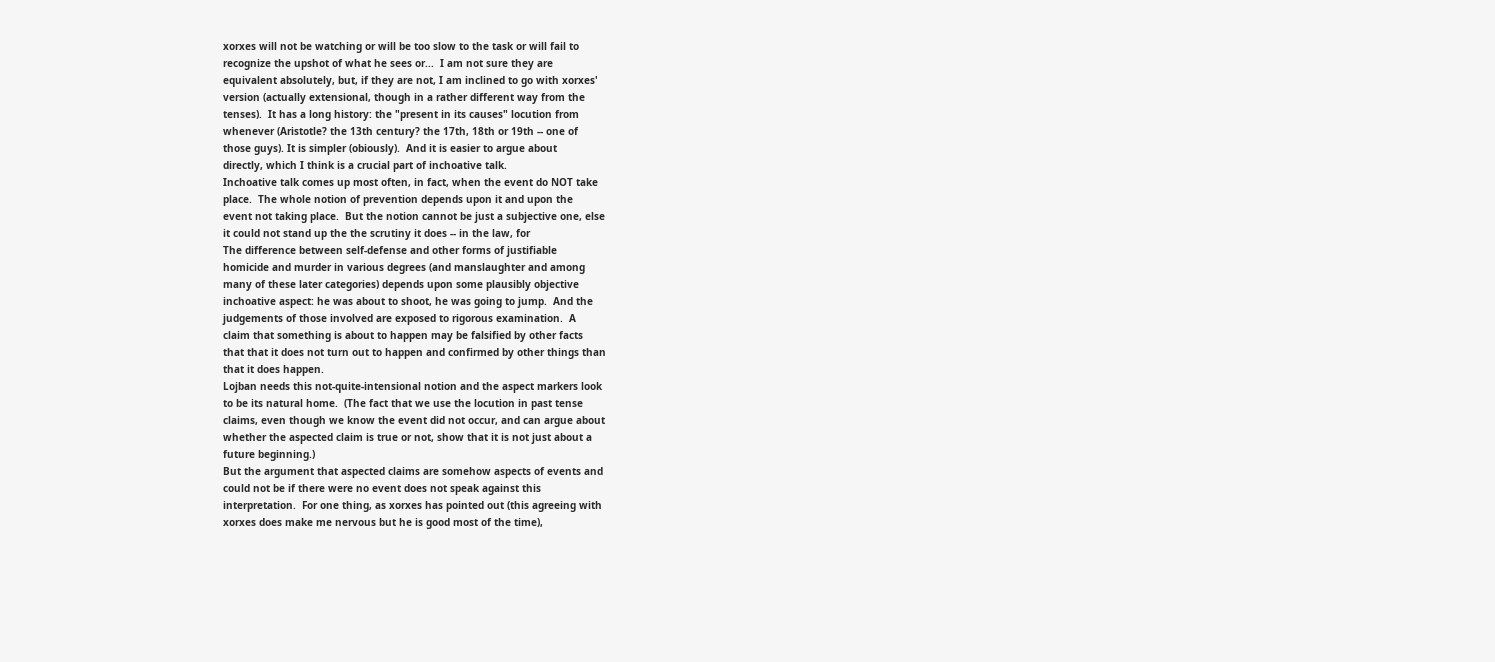xorxes will not be watching or will be too slow to the task or will fail to
recognize the upshot of what he sees or...  I am not sure they are
equivalent absolutely, but, if they are not, I am inclined to go with xorxes'
version (actually extensional, though in a rather different way from the
tenses).  It has a long history: the "present in its causes" locution from
whenever (Aristotle? the 13th century? the 17th, 18th or 19th -- one of
those guys). It is simpler (obiously).  And it is easier to argue about
directly, which I think is a crucial part of inchoative talk.
Inchoative talk comes up most often, in fact, when the event do NOT take
place.  The whole notion of prevention depends upon it and upon the
event not taking place.  But the notion cannot be just a subjective one, else
it could not stand up the the scrutiny it does -- in the law, for
The difference between self-defense and other forms of justifiable
homicide and murder in various degrees (and manslaughter and among
many of these later categories) depends upon some plausibly objective
inchoative aspect: he was about to shoot, he was going to jump.  And the
judgements of those involved are exposed to rigorous examination.  A
claim that something is about to happen may be falsified by other facts
that that it does not turn out to happen and confirmed by other things than
that it does happen.
Lojban needs this not-quite-intensional notion and the aspect markers look
to be its natural home.  (The fact that we use the locution in past tense
claims, even though we know the event did not occur, and can argue about
whether the aspected claim is true or not, show that it is not just about a
future beginning.)
But the argument that aspected claims are somehow aspects of events and
could not be if there were no event does not speak against this
interpretation.  For one thing, as xorxes has pointed out (this agreeing with
xorxes does make me nervous but he is good most of the time),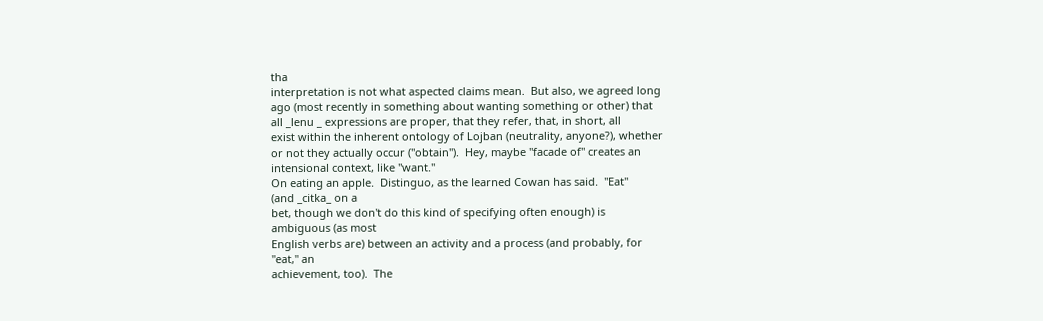tha
interpretation is not what aspected claims mean.  But also, we agreed long
ago (most recently in something about wanting something or other) that
all _lenu _ expressions are proper, that they refer, that, in short, all
exist within the inherent ontology of Lojban (neutrality, anyone?), whether
or not they actually occur ("obtain").  Hey, maybe "facade of" creates an
intensional context, like "want."
On eating an apple.  Distinguo, as the learned Cowan has said.  "Eat"
(and _citka_ on a
bet, though we don't do this kind of specifying often enough) is
ambiguous (as most
English verbs are) between an activity and a process (and probably, for
"eat," an
achievement, too).  The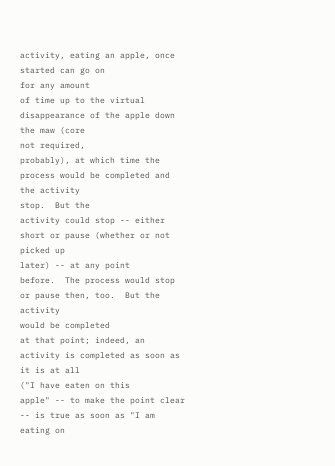activity, eating an apple, once started can go on
for any amount
of time up to the virtual disappearance of the apple down the maw (core
not required,
probably), at which time the process would be completed and the activity
stop.  But the
activity could stop -- either short or pause (whether or not picked up
later) -- at any point
before.  The process would stop or pause then, too.  But the activity
would be completed
at that point; indeed, an activity is completed as soon as it is at all
("I have eaten on this
apple" -- to make the point clear -- is true as soon as "I am eating on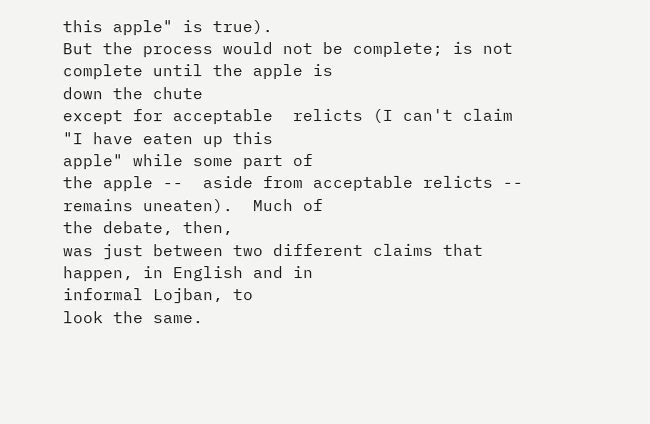this apple" is true).
But the process would not be complete; is not complete until the apple is
down the chute
except for acceptable  relicts (I can't claim "I have eaten up this
apple" while some part of
the apple --  aside from acceptable relicts -- remains uneaten).  Much of
the debate, then,
was just between two different claims that happen, in English and in
informal Lojban, to
look the same.